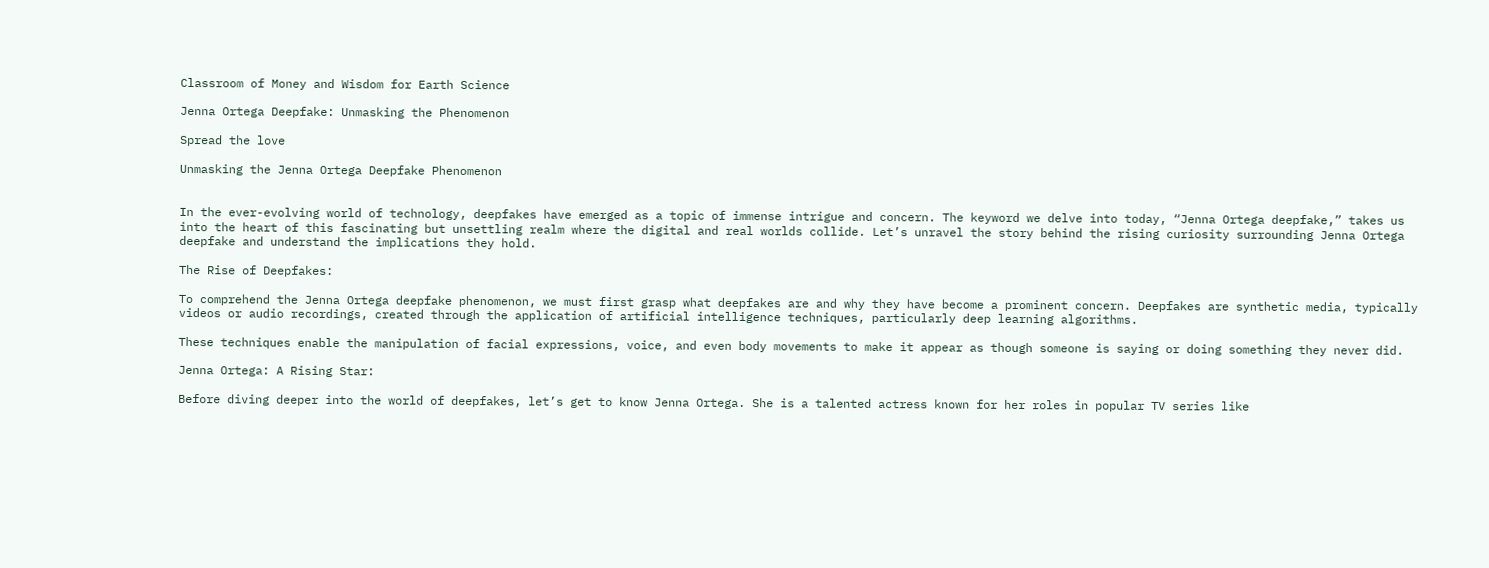Classroom of Money and Wisdom for Earth Science

Jenna Ortega Deepfake: Unmasking the Phenomenon

Spread the love

Unmasking the Jenna Ortega Deepfake Phenomenon


In the ever-evolving world of technology, deepfakes have emerged as a topic of immense intrigue and concern. The keyword we delve into today, “Jenna Ortega deepfake,” takes us into the heart of this fascinating but unsettling realm where the digital and real worlds collide. Let’s unravel the story behind the rising curiosity surrounding Jenna Ortega deepfake and understand the implications they hold.

The Rise of Deepfakes:

To comprehend the Jenna Ortega deepfake phenomenon, we must first grasp what deepfakes are and why they have become a prominent concern. Deepfakes are synthetic media, typically videos or audio recordings, created through the application of artificial intelligence techniques, particularly deep learning algorithms.

These techniques enable the manipulation of facial expressions, voice, and even body movements to make it appear as though someone is saying or doing something they never did.

Jenna Ortega: A Rising Star:

Before diving deeper into the world of deepfakes, let’s get to know Jenna Ortega. She is a talented actress known for her roles in popular TV series like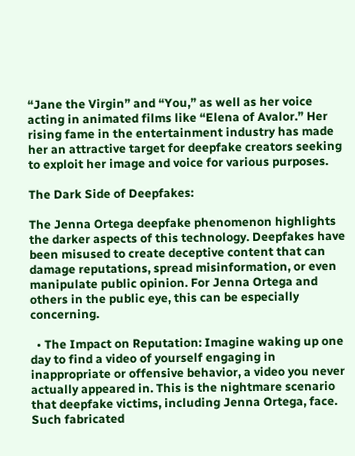“Jane the Virgin” and “You,” as well as her voice acting in animated films like “Elena of Avalor.” Her rising fame in the entertainment industry has made her an attractive target for deepfake creators seeking to exploit her image and voice for various purposes.

The Dark Side of Deepfakes:

The Jenna Ortega deepfake phenomenon highlights the darker aspects of this technology. Deepfakes have been misused to create deceptive content that can damage reputations, spread misinformation, or even manipulate public opinion. For Jenna Ortega and others in the public eye, this can be especially concerning.

  • The Impact on Reputation: Imagine waking up one day to find a video of yourself engaging in inappropriate or offensive behavior, a video you never actually appeared in. This is the nightmare scenario that deepfake victims, including Jenna Ortega, face. Such fabricated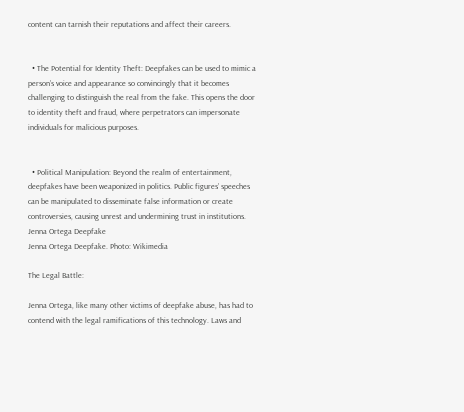content can tarnish their reputations and affect their careers.


  • The Potential for Identity Theft: Deepfakes can be used to mimic a person’s voice and appearance so convincingly that it becomes challenging to distinguish the real from the fake. This opens the door to identity theft and fraud, where perpetrators can impersonate individuals for malicious purposes.


  • Political Manipulation: Beyond the realm of entertainment, deepfakes have been weaponized in politics. Public figures’ speeches can be manipulated to disseminate false information or create controversies, causing unrest and undermining trust in institutions.
Jenna Ortega Deepfake
Jenna Ortega Deepfake. Photo: Wikimedia

The Legal Battle:

Jenna Ortega, like many other victims of deepfake abuse, has had to contend with the legal ramifications of this technology. Laws and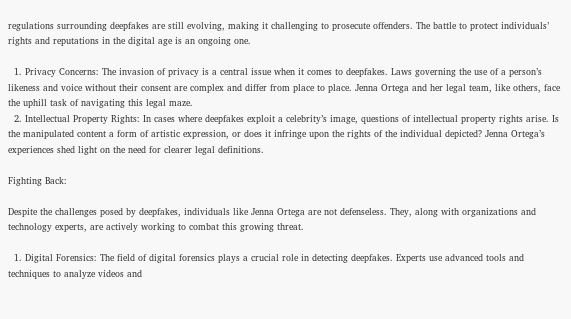regulations surrounding deepfakes are still evolving, making it challenging to prosecute offenders. The battle to protect individuals’ rights and reputations in the digital age is an ongoing one.

  1. Privacy Concerns: The invasion of privacy is a central issue when it comes to deepfakes. Laws governing the use of a person’s likeness and voice without their consent are complex and differ from place to place. Jenna Ortega and her legal team, like others, face the uphill task of navigating this legal maze.
  2. Intellectual Property Rights: In cases where deepfakes exploit a celebrity’s image, questions of intellectual property rights arise. Is the manipulated content a form of artistic expression, or does it infringe upon the rights of the individual depicted? Jenna Ortega’s experiences shed light on the need for clearer legal definitions.

Fighting Back:

Despite the challenges posed by deepfakes, individuals like Jenna Ortega are not defenseless. They, along with organizations and technology experts, are actively working to combat this growing threat.

  1. Digital Forensics: The field of digital forensics plays a crucial role in detecting deepfakes. Experts use advanced tools and techniques to analyze videos and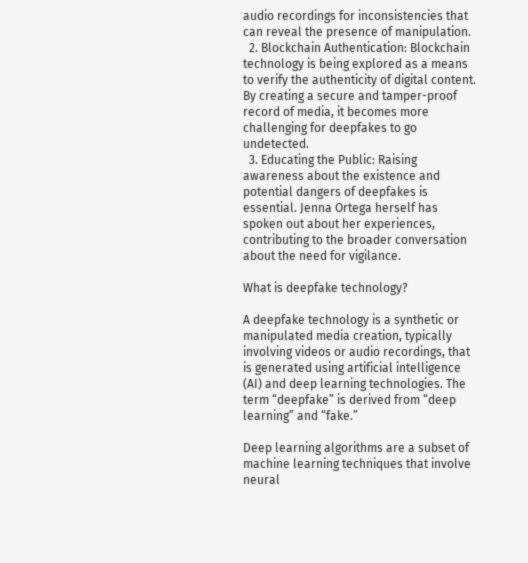audio recordings for inconsistencies that can reveal the presence of manipulation.
  2. Blockchain Authentication: Blockchain technology is being explored as a means to verify the authenticity of digital content. By creating a secure and tamper-proof record of media, it becomes more challenging for deepfakes to go undetected.
  3. Educating the Public: Raising awareness about the existence and potential dangers of deepfakes is essential. Jenna Ortega herself has spoken out about her experiences, contributing to the broader conversation about the need for vigilance.

What is deepfake technology?

A deepfake technology is a synthetic or manipulated media creation, typically involving videos or audio recordings, that is generated using artificial intelligence (AI) and deep learning technologies. The term “deepfake” is derived from “deep learning” and “fake.”

Deep learning algorithms are a subset of machine learning techniques that involve neural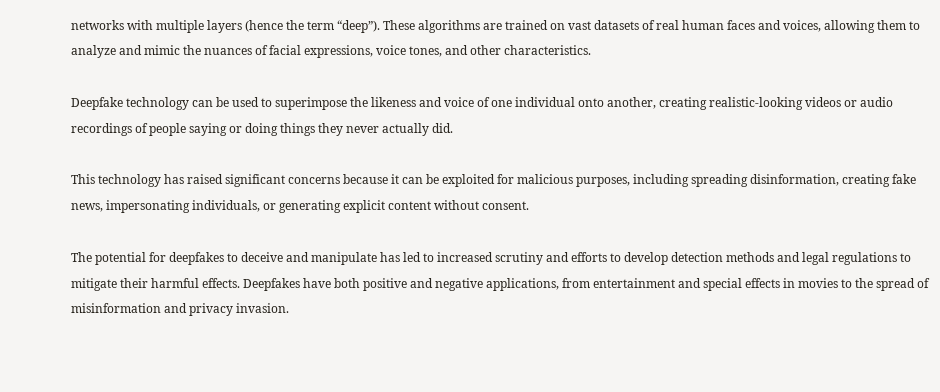networks with multiple layers (hence the term “deep”). These algorithms are trained on vast datasets of real human faces and voices, allowing them to analyze and mimic the nuances of facial expressions, voice tones, and other characteristics.

Deepfake technology can be used to superimpose the likeness and voice of one individual onto another, creating realistic-looking videos or audio recordings of people saying or doing things they never actually did.

This technology has raised significant concerns because it can be exploited for malicious purposes, including spreading disinformation, creating fake news, impersonating individuals, or generating explicit content without consent.

The potential for deepfakes to deceive and manipulate has led to increased scrutiny and efforts to develop detection methods and legal regulations to mitigate their harmful effects. Deepfakes have both positive and negative applications, from entertainment and special effects in movies to the spread of misinformation and privacy invasion.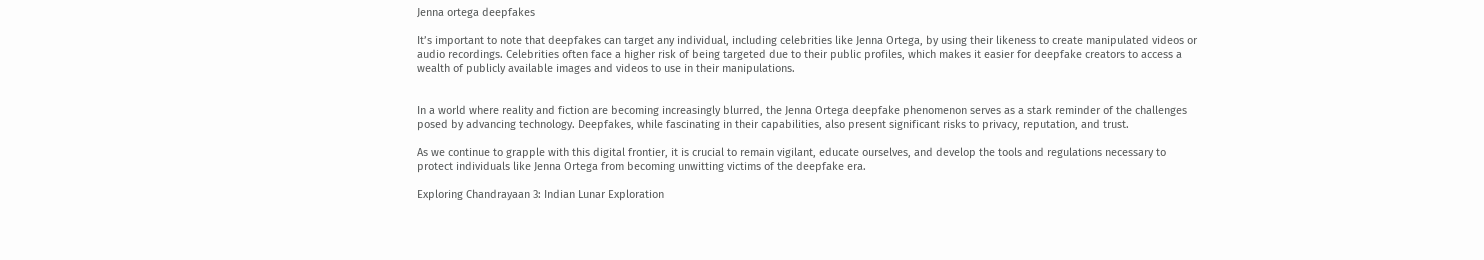Jenna ortega deepfakes

It’s important to note that deepfakes can target any individual, including celebrities like Jenna Ortega, by using their likeness to create manipulated videos or audio recordings. Celebrities often face a higher risk of being targeted due to their public profiles, which makes it easier for deepfake creators to access a wealth of publicly available images and videos to use in their manipulations.


In a world where reality and fiction are becoming increasingly blurred, the Jenna Ortega deepfake phenomenon serves as a stark reminder of the challenges posed by advancing technology. Deepfakes, while fascinating in their capabilities, also present significant risks to privacy, reputation, and trust.

As we continue to grapple with this digital frontier, it is crucial to remain vigilant, educate ourselves, and develop the tools and regulations necessary to protect individuals like Jenna Ortega from becoming unwitting victims of the deepfake era.

Exploring Chandrayaan 3: Indian Lunar Exploration